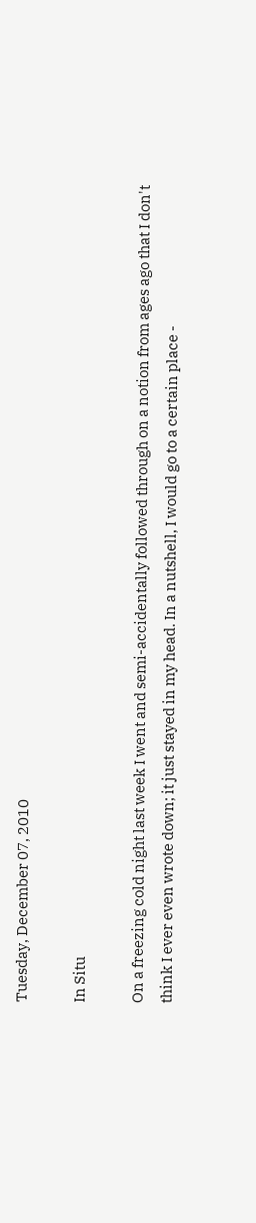Tuesday, December 07, 2010

In Situ

On a freezing cold night last week I went and semi-accidentally followed through on a notion from ages ago that I don't think I ever even wrote down; it just stayed in my head. In a nutshell, I would go to a certain place -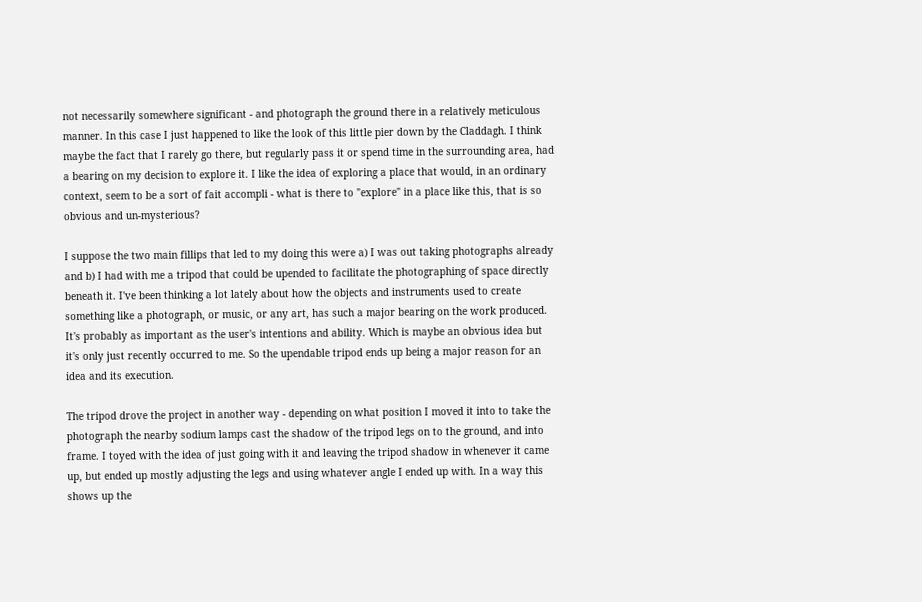not necessarily somewhere significant - and photograph the ground there in a relatively meticulous manner. In this case I just happened to like the look of this little pier down by the Claddagh. I think maybe the fact that I rarely go there, but regularly pass it or spend time in the surrounding area, had a bearing on my decision to explore it. I like the idea of exploring a place that would, in an ordinary context, seem to be a sort of fait accompli - what is there to "explore" in a place like this, that is so obvious and un-mysterious?

I suppose the two main fillips that led to my doing this were a) I was out taking photographs already and b) I had with me a tripod that could be upended to facilitate the photographing of space directly beneath it. I've been thinking a lot lately about how the objects and instruments used to create something like a photograph, or music, or any art, has such a major bearing on the work produced. It's probably as important as the user's intentions and ability. Which is maybe an obvious idea but it's only just recently occurred to me. So the upendable tripod ends up being a major reason for an idea and its execution.

The tripod drove the project in another way - depending on what position I moved it into to take the photograph the nearby sodium lamps cast the shadow of the tripod legs on to the ground, and into frame. I toyed with the idea of just going with it and leaving the tripod shadow in whenever it came up, but ended up mostly adjusting the legs and using whatever angle I ended up with. In a way this shows up the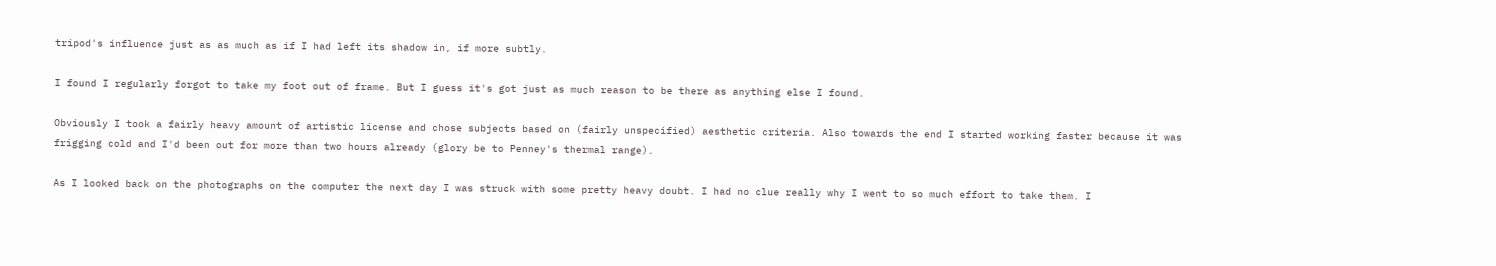tripod's influence just as as much as if I had left its shadow in, if more subtly.

I found I regularly forgot to take my foot out of frame. But I guess it's got just as much reason to be there as anything else I found.

Obviously I took a fairly heavy amount of artistic license and chose subjects based on (fairly unspecified) aesthetic criteria. Also towards the end I started working faster because it was frigging cold and I'd been out for more than two hours already (glory be to Penney's thermal range).

As I looked back on the photographs on the computer the next day I was struck with some pretty heavy doubt. I had no clue really why I went to so much effort to take them. I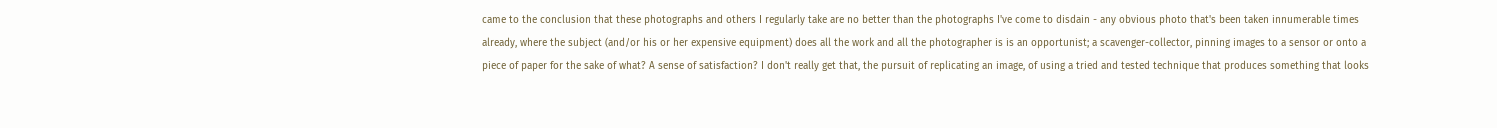came to the conclusion that these photographs and others I regularly take are no better than the photographs I've come to disdain - any obvious photo that's been taken innumerable times already, where the subject (and/or his or her expensive equipment) does all the work and all the photographer is is an opportunist; a scavenger-collector, pinning images to a sensor or onto a piece of paper for the sake of what? A sense of satisfaction? I don't really get that, the pursuit of replicating an image, of using a tried and tested technique that produces something that looks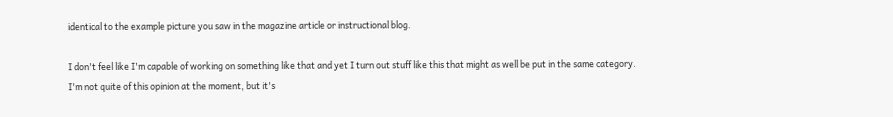identical to the example picture you saw in the magazine article or instructional blog.

I don't feel like I'm capable of working on something like that and yet I turn out stuff like this that might as well be put in the same category. I'm not quite of this opinion at the moment, but it's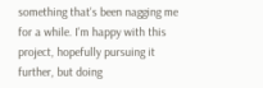something that's been nagging me for a while. I'm happy with this project, hopefully pursuing it further, but doing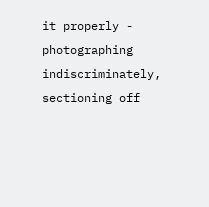it properly - photographing indiscriminately, sectioning off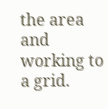the area and working to a grid.